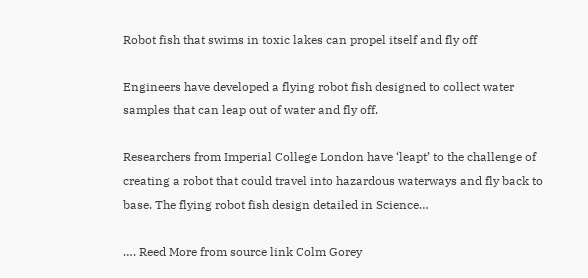Robot fish that swims in toxic lakes can propel itself and fly off

Engineers have developed a flying robot fish designed to collect water samples that can leap out of water and fly off.

Researchers from Imperial College London have ‘leapt’ to the challenge of creating a robot that could travel into hazardous waterways and fly back to base. The flying robot fish design detailed in Science…

…. Reed More from source link Colm Gorey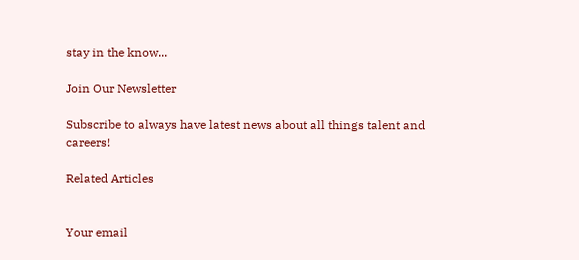stay in the know...

Join Our Newsletter

Subscribe to always have latest news about all things talent and careers!

Related Articles


Your email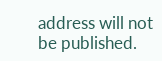address will not be published.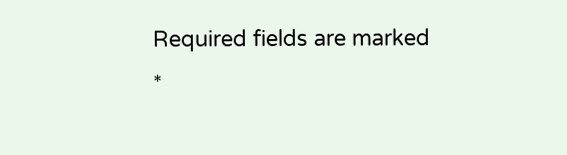Required fields are marked *